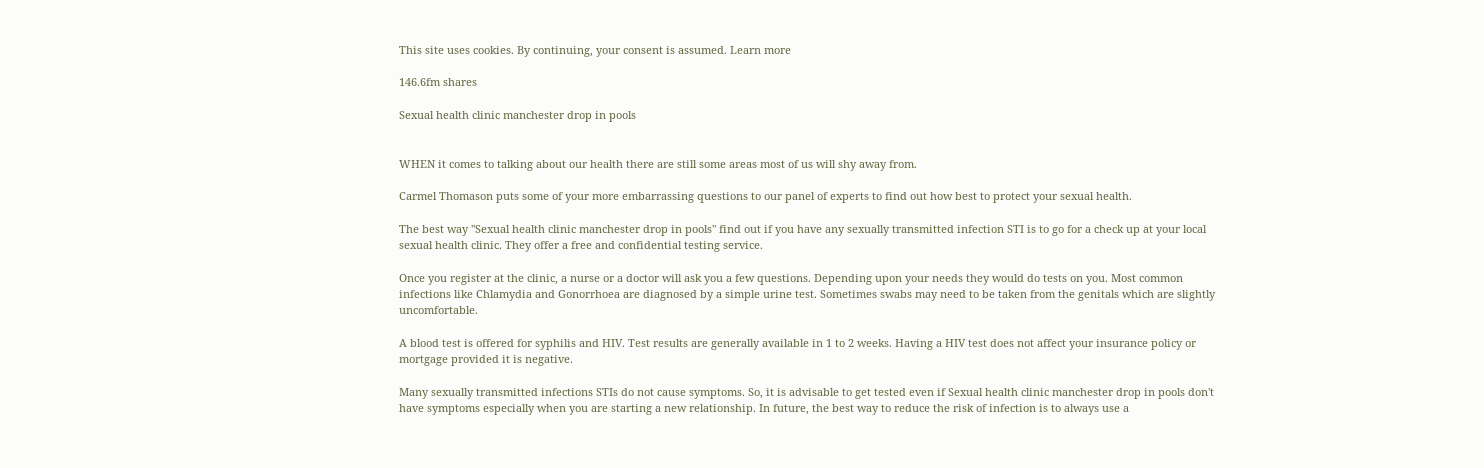This site uses cookies. By continuing, your consent is assumed. Learn more

146.6fm shares

Sexual health clinic manchester drop in pools


WHEN it comes to talking about our health there are still some areas most of us will shy away from.

Carmel Thomason puts some of your more embarrassing questions to our panel of experts to find out how best to protect your sexual health.

The best way "Sexual health clinic manchester drop in pools" find out if you have any sexually transmitted infection STI is to go for a check up at your local sexual health clinic. They offer a free and confidential testing service.

Once you register at the clinic, a nurse or a doctor will ask you a few questions. Depending upon your needs they would do tests on you. Most common infections like Chlamydia and Gonorrhoea are diagnosed by a simple urine test. Sometimes swabs may need to be taken from the genitals which are slightly uncomfortable.

A blood test is offered for syphilis and HIV. Test results are generally available in 1 to 2 weeks. Having a HIV test does not affect your insurance policy or mortgage provided it is negative.

Many sexually transmitted infections STIs do not cause symptoms. So, it is advisable to get tested even if Sexual health clinic manchester drop in pools don't have symptoms especially when you are starting a new relationship. In future, the best way to reduce the risk of infection is to always use a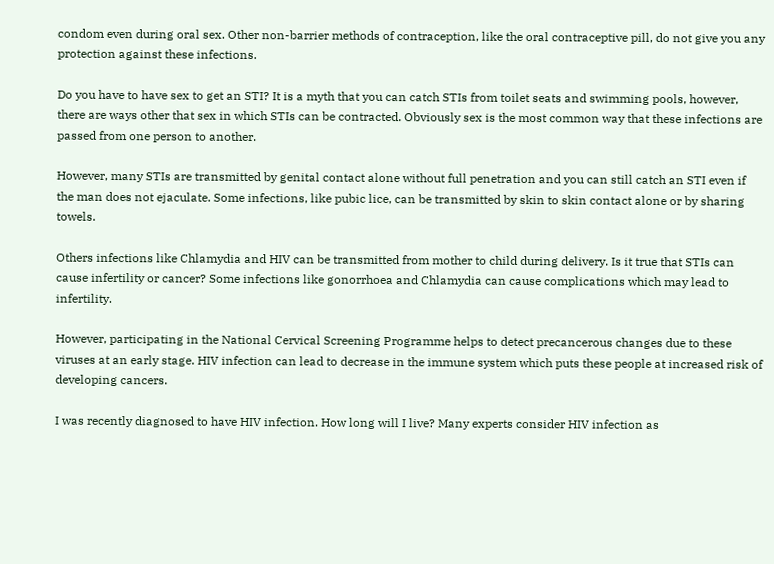condom even during oral sex. Other non-barrier methods of contraception, like the oral contraceptive pill, do not give you any protection against these infections.

Do you have to have sex to get an STI? It is a myth that you can catch STIs from toilet seats and swimming pools, however, there are ways other that sex in which STIs can be contracted. Obviously sex is the most common way that these infections are passed from one person to another.

However, many STIs are transmitted by genital contact alone without full penetration and you can still catch an STI even if the man does not ejaculate. Some infections, like pubic lice, can be transmitted by skin to skin contact alone or by sharing towels.

Others infections like Chlamydia and HIV can be transmitted from mother to child during delivery. Is it true that STIs can cause infertility or cancer? Some infections like gonorrhoea and Chlamydia can cause complications which may lead to infertility.

However, participating in the National Cervical Screening Programme helps to detect precancerous changes due to these viruses at an early stage. HIV infection can lead to decrease in the immune system which puts these people at increased risk of developing cancers.

I was recently diagnosed to have HIV infection. How long will I live? Many experts consider HIV infection as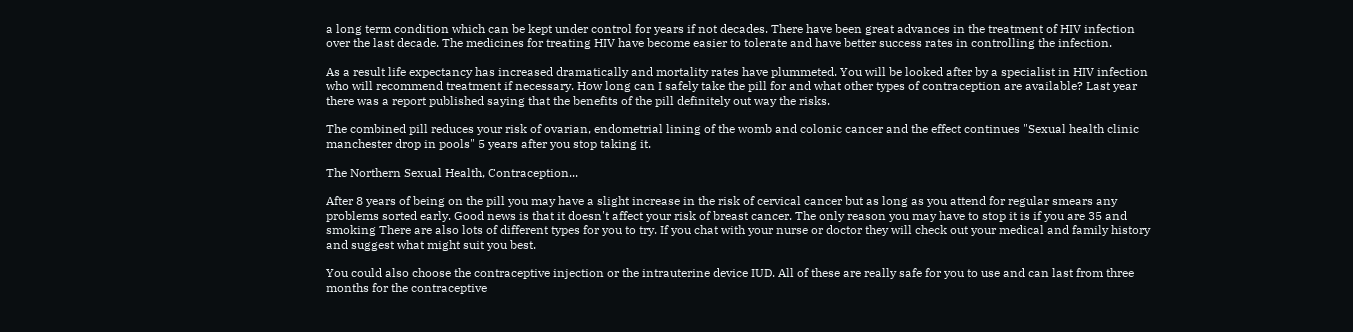a long term condition which can be kept under control for years if not decades. There have been great advances in the treatment of HIV infection over the last decade. The medicines for treating HIV have become easier to tolerate and have better success rates in controlling the infection.

As a result life expectancy has increased dramatically and mortality rates have plummeted. You will be looked after by a specialist in HIV infection who will recommend treatment if necessary. How long can I safely take the pill for and what other types of contraception are available? Last year there was a report published saying that the benefits of the pill definitely out way the risks.

The combined pill reduces your risk of ovarian, endometrial lining of the womb and colonic cancer and the effect continues "Sexual health clinic manchester drop in pools" 5 years after you stop taking it.

The Northern Sexual Health, Contraception...

After 8 years of being on the pill you may have a slight increase in the risk of cervical cancer but as long as you attend for regular smears any problems sorted early. Good news is that it doesn't affect your risk of breast cancer. The only reason you may have to stop it is if you are 35 and smoking There are also lots of different types for you to try. If you chat with your nurse or doctor they will check out your medical and family history and suggest what might suit you best.

You could also choose the contraceptive injection or the intrauterine device IUD. All of these are really safe for you to use and can last from three months for the contraceptive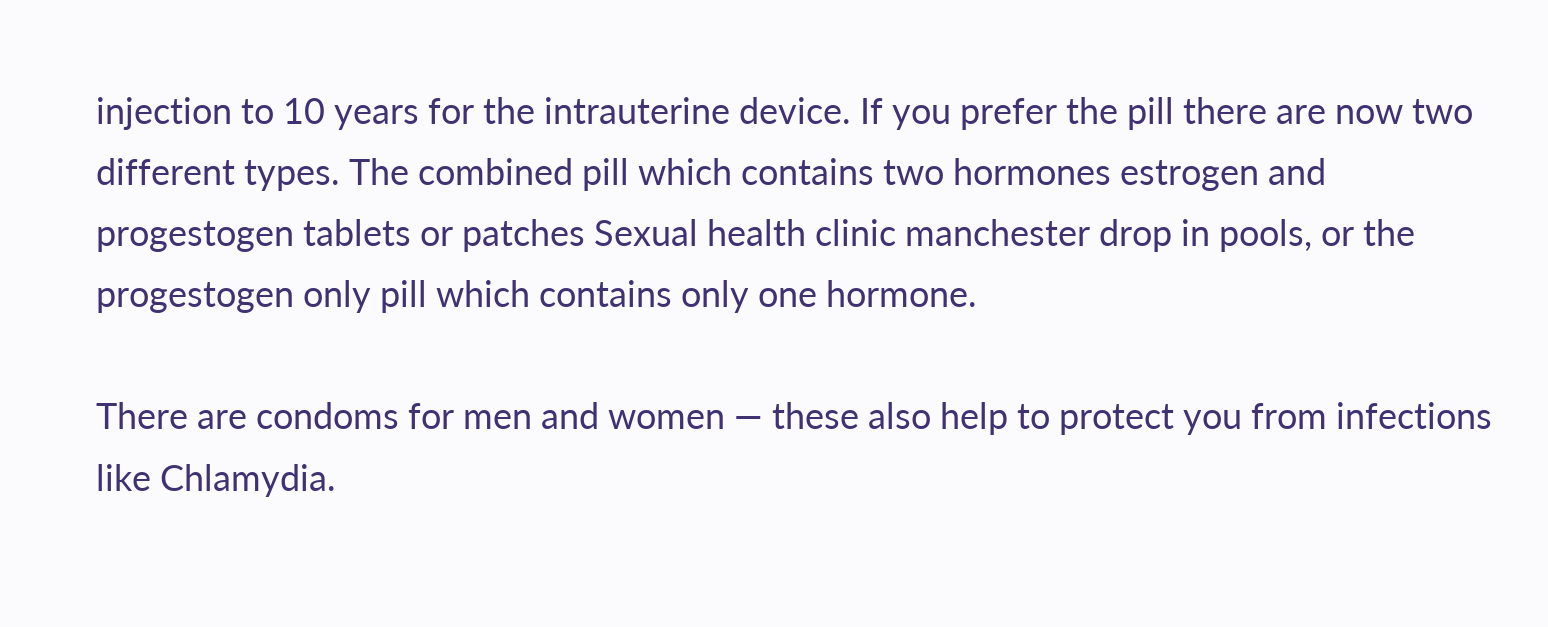injection to 10 years for the intrauterine device. If you prefer the pill there are now two different types. The combined pill which contains two hormones estrogen and progestogen tablets or patches Sexual health clinic manchester drop in pools, or the progestogen only pill which contains only one hormone.

There are condoms for men and women — these also help to protect you from infections like Chlamydia.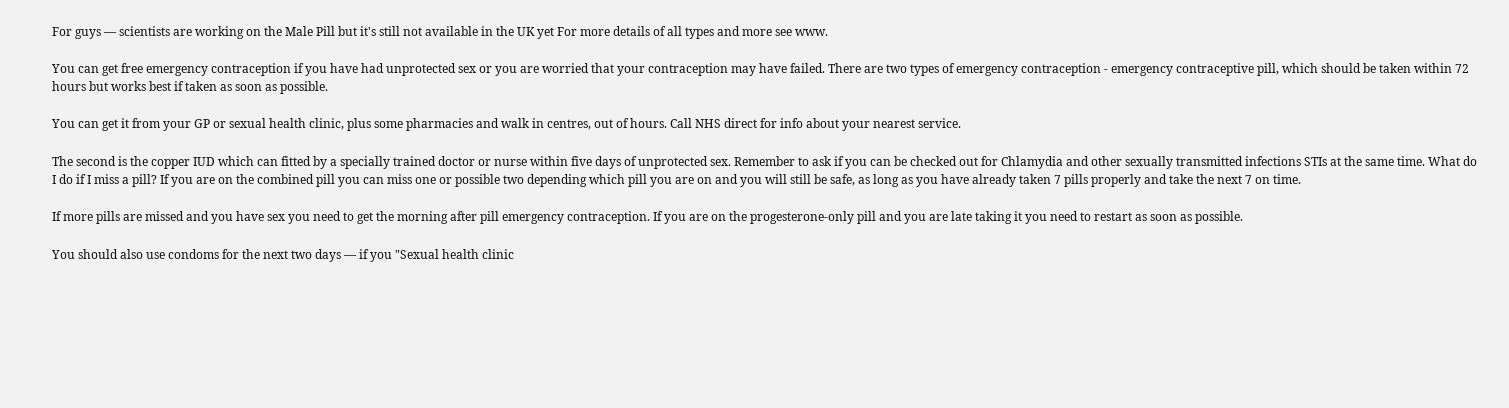For guys — scientists are working on the Male Pill but it's still not available in the UK yet For more details of all types and more see www.

You can get free emergency contraception if you have had unprotected sex or you are worried that your contraception may have failed. There are two types of emergency contraception - emergency contraceptive pill, which should be taken within 72 hours but works best if taken as soon as possible.

You can get it from your GP or sexual health clinic, plus some pharmacies and walk in centres, out of hours. Call NHS direct for info about your nearest service.

The second is the copper IUD which can fitted by a specially trained doctor or nurse within five days of unprotected sex. Remember to ask if you can be checked out for Chlamydia and other sexually transmitted infections STIs at the same time. What do I do if I miss a pill? If you are on the combined pill you can miss one or possible two depending which pill you are on and you will still be safe, as long as you have already taken 7 pills properly and take the next 7 on time.

If more pills are missed and you have sex you need to get the morning after pill emergency contraception. If you are on the progesterone-only pill and you are late taking it you need to restart as soon as possible.

You should also use condoms for the next two days — if you "Sexual health clinic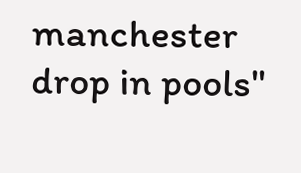manchester drop in pools"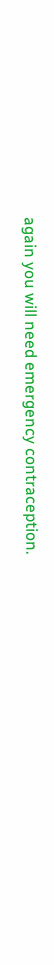again you will need emergency contraception.